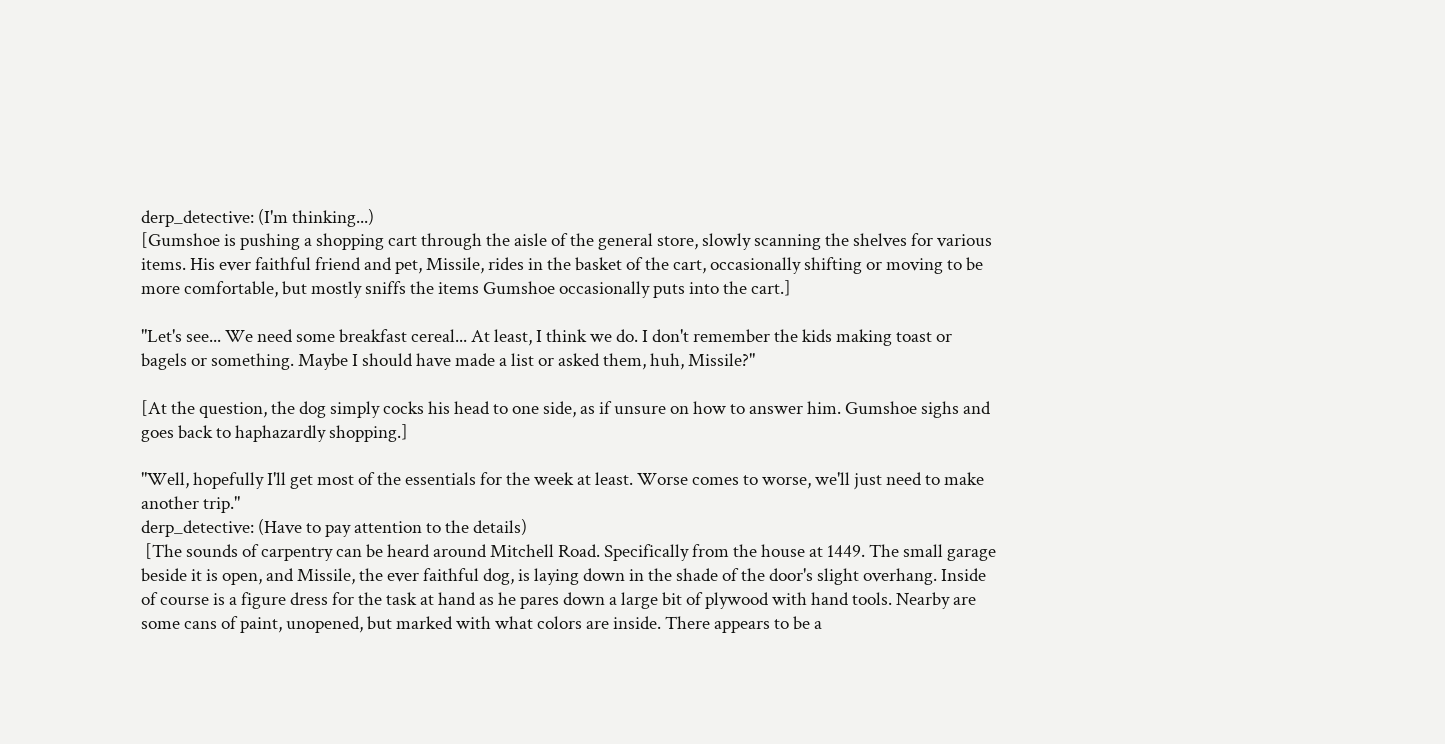derp_detective: (I'm thinking...)
[Gumshoe is pushing a shopping cart through the aisle of the general store, slowly scanning the shelves for various items. His ever faithful friend and pet, Missile, rides in the basket of the cart, occasionally shifting or moving to be more comfortable, but mostly sniffs the items Gumshoe occasionally puts into the cart.]

"Let's see... We need some breakfast cereal... At least, I think we do. I don't remember the kids making toast or bagels or something. Maybe I should have made a list or asked them, huh, Missile?"

[At the question, the dog simply cocks his head to one side, as if unsure on how to answer him. Gumshoe sighs and goes back to haphazardly shopping.]

"Well, hopefully I'll get most of the essentials for the week at least. Worse comes to worse, we'll just need to make another trip."
derp_detective: (Have to pay attention to the details)
 [The sounds of carpentry can be heard around Mitchell Road. Specifically from the house at 1449. The small garage beside it is open, and Missile, the ever faithful dog, is laying down in the shade of the door's slight overhang. Inside of course is a figure dress for the task at hand as he pares down a large bit of plywood with hand tools. Nearby are some cans of paint, unopened, but marked with what colors are inside. There appears to be a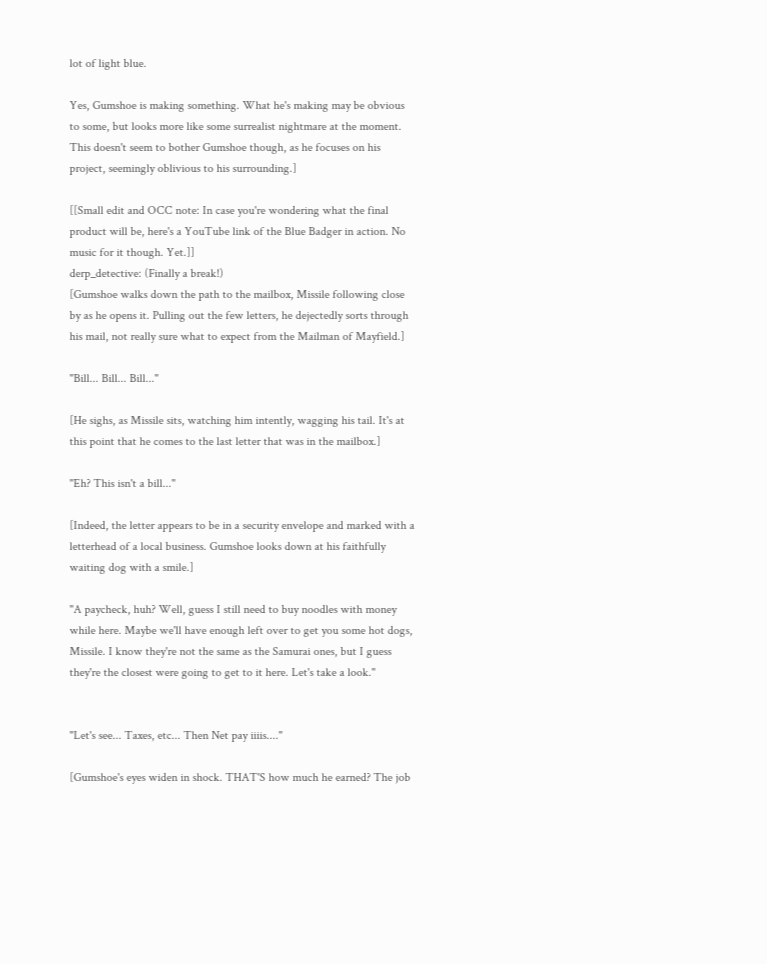lot of light blue.

Yes, Gumshoe is making something. What he's making may be obvious to some, but looks more like some surrealist nightmare at the moment. This doesn't seem to bother Gumshoe though, as he focuses on his project, seemingly oblivious to his surrounding.]

[[Small edit and OCC note: In case you're wondering what the final product will be, here's a YouTube link of the Blue Badger in action. No music for it though. Yet.]]
derp_detective: (Finally a break!)
[Gumshoe walks down the path to the mailbox, Missile following close by as he opens it. Pulling out the few letters, he dejectedly sorts through his mail, not really sure what to expect from the Mailman of Mayfield.]

"Bill... Bill... Bill..."

[He sighs, as Missile sits, watching him intently, wagging his tail. It's at this point that he comes to the last letter that was in the mailbox.]

"Eh? This isn't a bill..."

[Indeed, the letter appears to be in a security envelope and marked with a letterhead of a local business. Gumshoe looks down at his faithfully waiting dog with a smile.]

"A paycheck, huh? Well, guess I still need to buy noodles with money while here. Maybe we'll have enough left over to get you some hot dogs, Missile. I know they're not the same as the Samurai ones, but I guess they're the closest were going to get to it here. Let's take a look."


"Let's see... Taxes, etc... Then Net pay iiiis...."

[Gumshoe's eyes widen in shock. THAT'S how much he earned? The job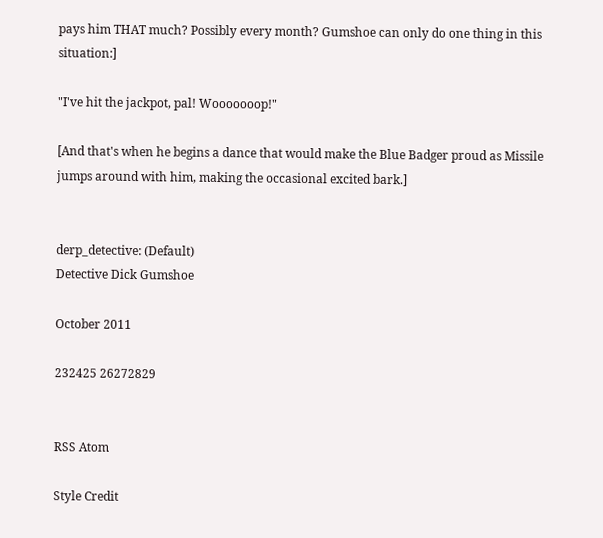pays him THAT much? Possibly every month? Gumshoe can only do one thing in this situation:]

"I've hit the jackpot, pal! Wooooooop!"

[And that's when he begins a dance that would make the Blue Badger proud as Missile jumps around with him, making the occasional excited bark.]


derp_detective: (Default)
Detective Dick Gumshoe

October 2011

232425 26272829


RSS Atom

Style Credit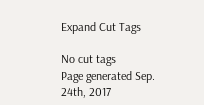Expand Cut Tags

No cut tags
Page generated Sep. 24th, 2017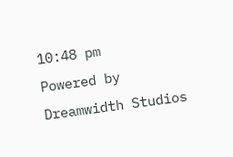10:48 pm
Powered by Dreamwidth Studios